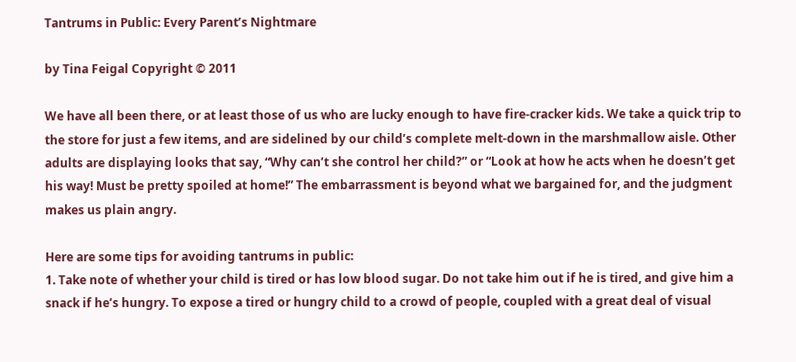Tantrums in Public: Every Parent’s Nightmare

by Tina Feigal Copyright © 2011

We have all been there, or at least those of us who are lucky enough to have fire-cracker kids. We take a quick trip to the store for just a few items, and are sidelined by our child’s complete melt-down in the marshmallow aisle. Other adults are displaying looks that say, “Why can’t she control her child?” or “Look at how he acts when he doesn’t get his way! Must be pretty spoiled at home!” The embarrassment is beyond what we bargained for, and the judgment makes us plain angry.

Here are some tips for avoiding tantrums in public:
1. Take note of whether your child is tired or has low blood sugar. Do not take him out if he is tired, and give him a snack if he’s hungry. To expose a tired or hungry child to a crowd of people, coupled with a great deal of visual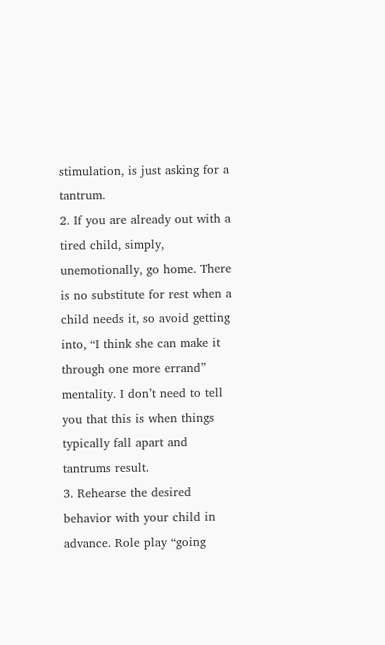stimulation, is just asking for a tantrum.
2. If you are already out with a tired child, simply, unemotionally, go home. There is no substitute for rest when a child needs it, so avoid getting into, “I think she can make it through one more errand” mentality. I don’t need to tell you that this is when things typically fall apart and tantrums result.
3. Rehearse the desired behavior with your child in advance. Role play “going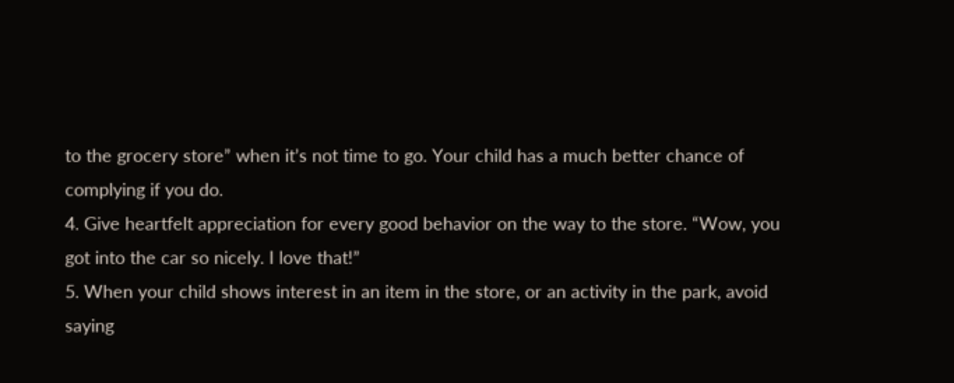to the grocery store” when it’s not time to go. Your child has a much better chance of complying if you do.
4. Give heartfelt appreciation for every good behavior on the way to the store. “Wow, you got into the car so nicely. I love that!”
5. When your child shows interest in an item in the store, or an activity in the park, avoid saying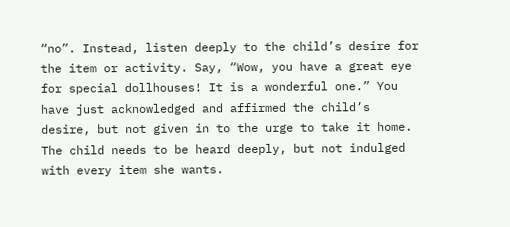“no”. Instead, listen deeply to the child’s desire for the item or activity. Say, “Wow, you have a great eye for special dollhouses! It is a wonderful one.” You have just acknowledged and affirmed the child’s desire, but not given in to the urge to take it home. The child needs to be heard deeply, but not indulged with every item she wants.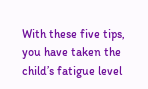With these five tips, you have taken the child’s fatigue level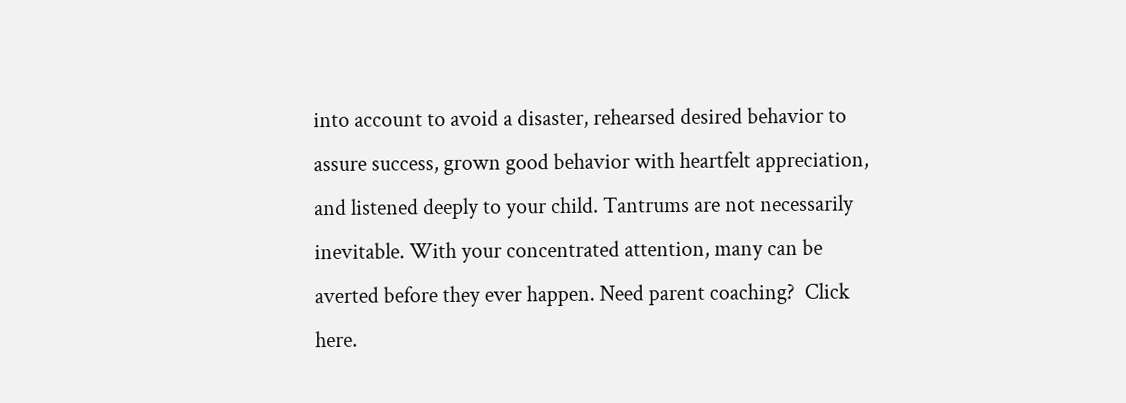into account to avoid a disaster, rehearsed desired behavior to assure success, grown good behavior with heartfelt appreciation, and listened deeply to your child. Tantrums are not necessarily inevitable. With your concentrated attention, many can be averted before they ever happen. Need parent coaching?  Click here.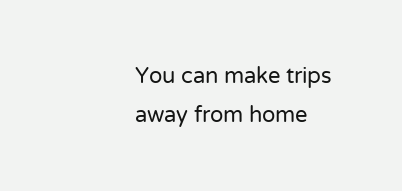You can make trips away from home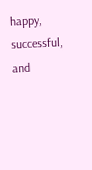happy, successful, and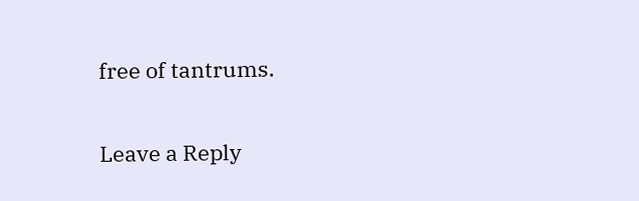free of tantrums.

Leave a Reply